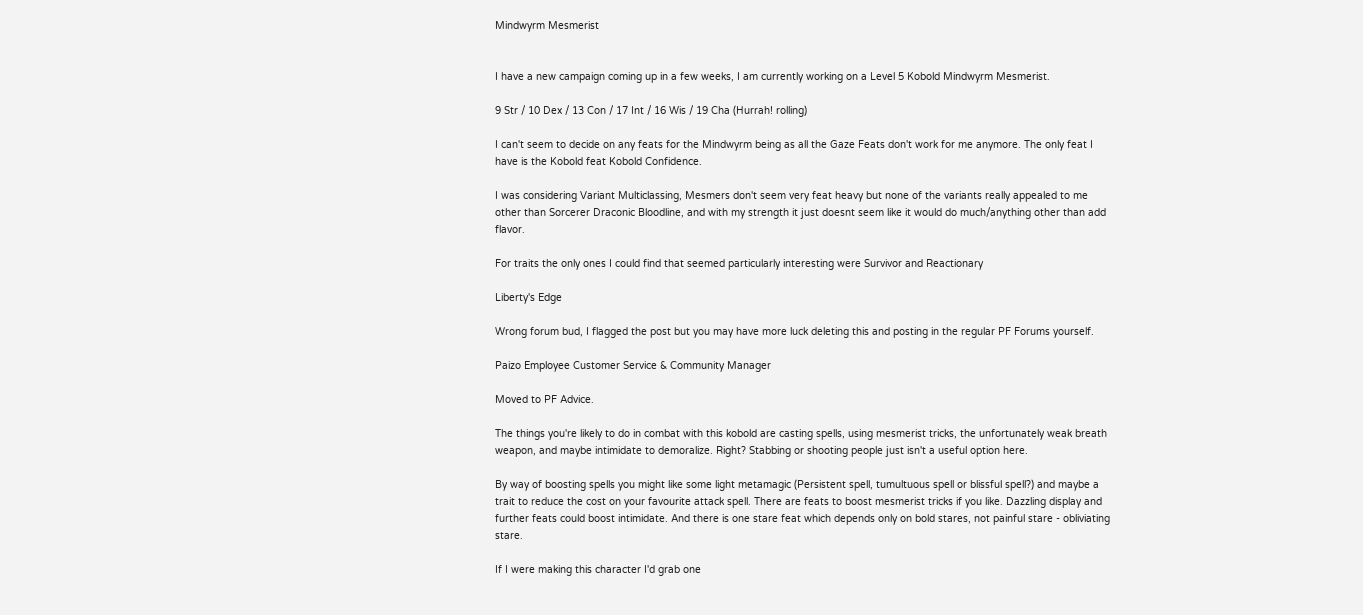Mindwyrm Mesmerist


I have a new campaign coming up in a few weeks, I am currently working on a Level 5 Kobold Mindwyrm Mesmerist.

9 Str / 10 Dex / 13 Con / 17 Int / 16 Wis / 19 Cha (Hurrah! rolling)

I can't seem to decide on any feats for the Mindwyrm being as all the Gaze Feats don't work for me anymore. The only feat I have is the Kobold feat Kobold Confidence.

I was considering Variant Multiclassing, Mesmers don't seem very feat heavy but none of the variants really appealed to me other than Sorcerer Draconic Bloodline, and with my strength it just doesnt seem like it would do much/anything other than add flavor.

For traits the only ones I could find that seemed particularly interesting were Survivor and Reactionary

Liberty's Edge

Wrong forum bud, I flagged the post but you may have more luck deleting this and posting in the regular PF Forums yourself.

Paizo Employee Customer Service & Community Manager

Moved to PF Advice.

The things you're likely to do in combat with this kobold are casting spells, using mesmerist tricks, the unfortunately weak breath weapon, and maybe intimidate to demoralize. Right? Stabbing or shooting people just isn't a useful option here.

By way of boosting spells you might like some light metamagic (Persistent spell, tumultuous spell or blissful spell?) and maybe a trait to reduce the cost on your favourite attack spell. There are feats to boost mesmerist tricks if you like. Dazzling display and further feats could boost intimidate. And there is one stare feat which depends only on bold stares, not painful stare - obliviating stare.

If I were making this character I'd grab one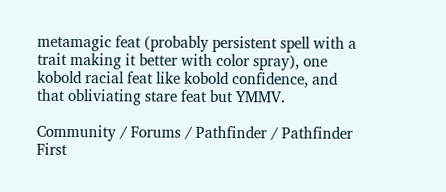metamagic feat (probably persistent spell with a trait making it better with color spray), one kobold racial feat like kobold confidence, and that obliviating stare feat but YMMV.

Community / Forums / Pathfinder / Pathfinder First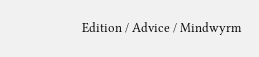Edition / Advice / Mindwyrm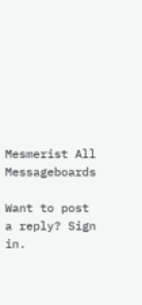Mesmerist All Messageboards

Want to post a reply? Sign in.